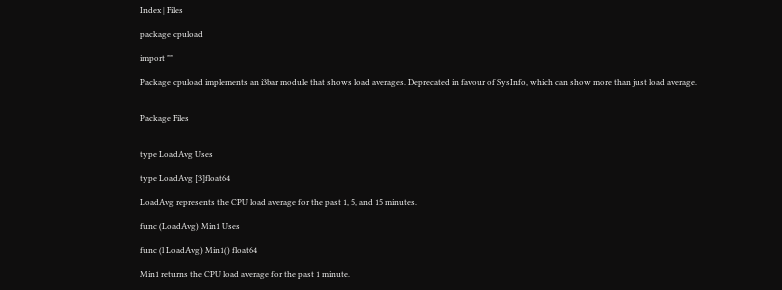Index | Files

package cpuload

import ""

Package cpuload implements an i3bar module that shows load averages. Deprecated in favour of SysInfo, which can show more than just load average.


Package Files


type LoadAvg Uses

type LoadAvg [3]float64

LoadAvg represents the CPU load average for the past 1, 5, and 15 minutes.

func (LoadAvg) Min1 Uses

func (l LoadAvg) Min1() float64

Min1 returns the CPU load average for the past 1 minute.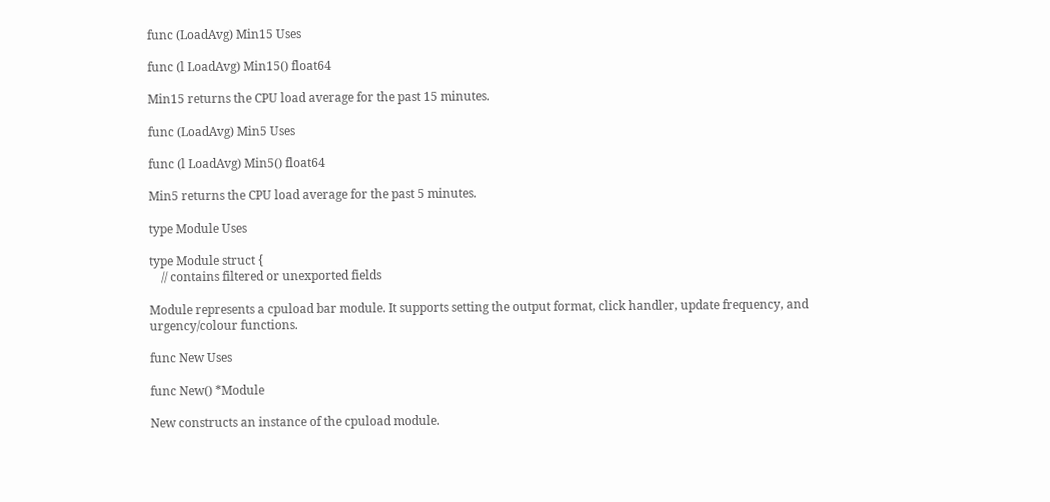func (LoadAvg) Min15 Uses

func (l LoadAvg) Min15() float64

Min15 returns the CPU load average for the past 15 minutes.

func (LoadAvg) Min5 Uses

func (l LoadAvg) Min5() float64

Min5 returns the CPU load average for the past 5 minutes.

type Module Uses

type Module struct {
    // contains filtered or unexported fields

Module represents a cpuload bar module. It supports setting the output format, click handler, update frequency, and urgency/colour functions.

func New Uses

func New() *Module

New constructs an instance of the cpuload module.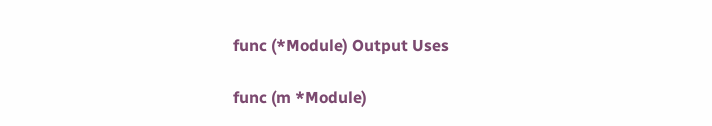func (*Module) Output Uses

func (m *Module)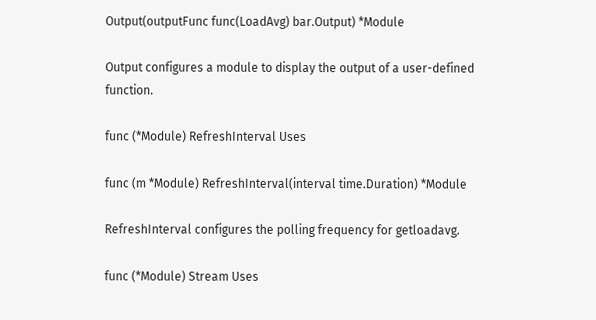Output(outputFunc func(LoadAvg) bar.Output) *Module

Output configures a module to display the output of a user-defined function.

func (*Module) RefreshInterval Uses

func (m *Module) RefreshInterval(interval time.Duration) *Module

RefreshInterval configures the polling frequency for getloadavg.

func (*Module) Stream Uses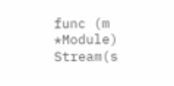func (m *Module) Stream(s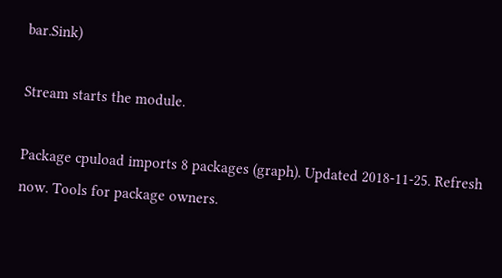bar.Sink)

Stream starts the module.

Package cpuload imports 8 packages (graph). Updated 2018-11-25. Refresh now. Tools for package owners.